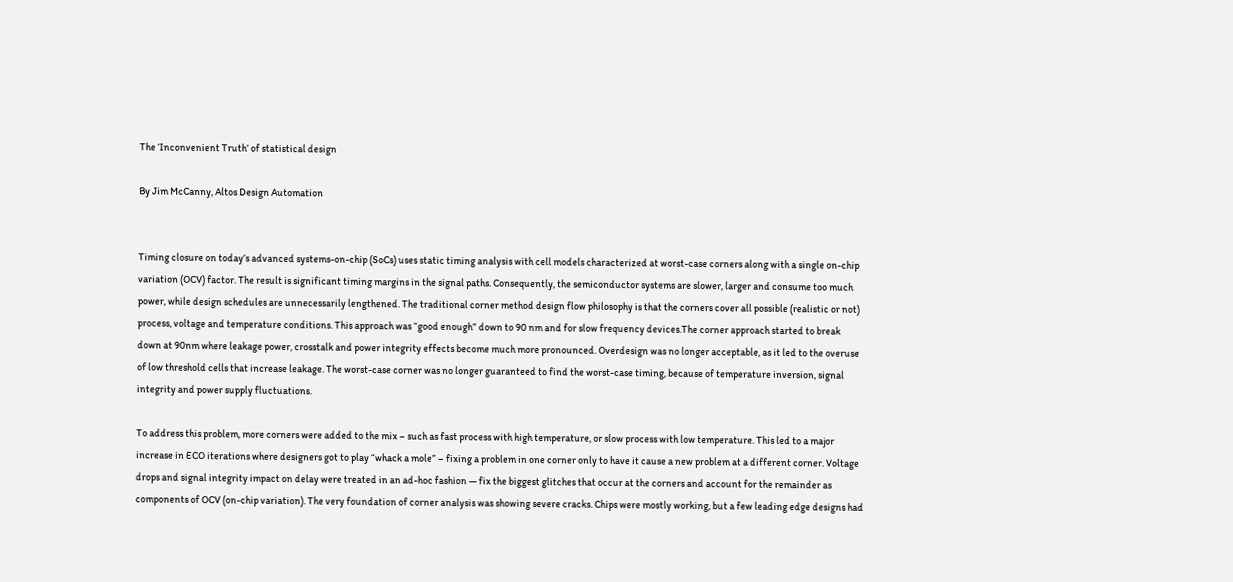The ‘Inconvenient Truth’ of statistical design

By Jim McCanny, Altos Design Automation


Timing closure on today’s advanced systems-on-chip (SoCs) uses static timing analysis with cell models characterized at worst-case corners along with a single on-chip variation (OCV) factor. The result is significant timing margins in the signal paths. Consequently, the semiconductor systems are slower, larger and consume too much power, while design schedules are unnecessarily lengthened. The traditional corner method design flow philosophy is that the corners cover all possible (realistic or not) process, voltage and temperature conditions. This approach was “good enough” down to 90 nm and for slow frequency devices.The corner approach started to break down at 90nm where leakage power, crosstalk and power integrity effects become much more pronounced. Overdesign was no longer acceptable, as it led to the overuse of low threshold cells that increase leakage. The worst-case corner was no longer guaranteed to find the worst-case timing, because of temperature inversion, signal integrity and power supply fluctuations.

To address this problem, more corners were added to the mix – such as fast process with high temperature, or slow process with low temperature. This led to a major increase in ECO iterations where designers got to play “whack a mole” – fixing a problem in one corner only to have it cause a new problem at a different corner. Voltage drops and signal integrity impact on delay were treated in an ad-hoc fashion — fix the biggest glitches that occur at the corners and account for the remainder as components of OCV (on-chip variation). The very foundation of corner analysis was showing severe cracks. Chips were mostly working, but a few leading edge designs had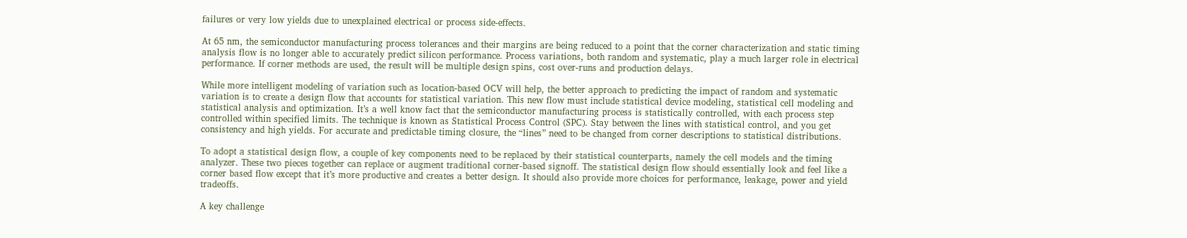failures or very low yields due to unexplained electrical or process side-effects.

At 65 nm, the semiconductor manufacturing process tolerances and their margins are being reduced to a point that the corner characterization and static timing analysis flow is no longer able to accurately predict silicon performance. Process variations, both random and systematic, play a much larger role in electrical performance. If corner methods are used, the result will be multiple design spins, cost over-runs and production delays.

While more intelligent modeling of variation such as location-based OCV will help, the better approach to predicting the impact of random and systematic variation is to create a design flow that accounts for statistical variation. This new flow must include statistical device modeling, statistical cell modeling and statistical analysis and optimization. It’s a well know fact that the semiconductor manufacturing process is statistically controlled, with each process step controlled within specified limits. The technique is known as Statistical Process Control (SPC). Stay between the lines with statistical control, and you get consistency and high yields. For accurate and predictable timing closure, the “lines” need to be changed from corner descriptions to statistical distributions.

To adopt a statistical design flow, a couple of key components need to be replaced by their statistical counterparts, namely the cell models and the timing analyzer. These two pieces together can replace or augment traditional corner-based signoff. The statistical design flow should essentially look and feel like a corner based flow except that it’s more productive and creates a better design. It should also provide more choices for performance, leakage, power and yield tradeoffs.

A key challenge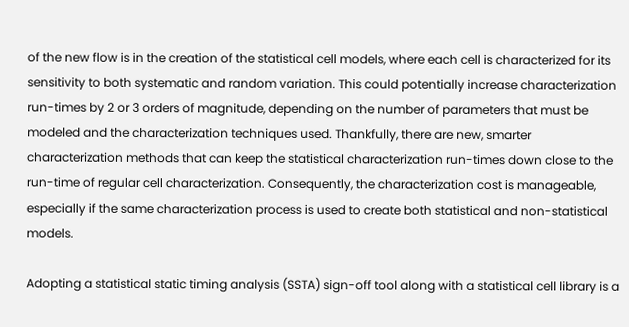of the new flow is in the creation of the statistical cell models, where each cell is characterized for its sensitivity to both systematic and random variation. This could potentially increase characterization run-times by 2 or 3 orders of magnitude, depending on the number of parameters that must be modeled and the characterization techniques used. Thankfully, there are new, smarter characterization methods that can keep the statistical characterization run-times down close to the run-time of regular cell characterization. Consequently, the characterization cost is manageable, especially if the same characterization process is used to create both statistical and non-statistical models.

Adopting a statistical static timing analysis (SSTA) sign-off tool along with a statistical cell library is a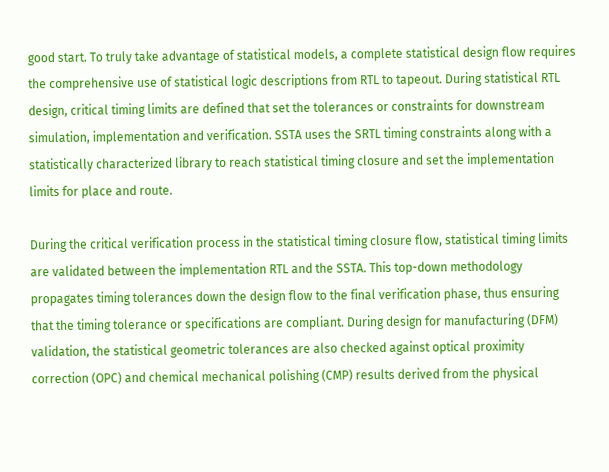good start. To truly take advantage of statistical models, a complete statistical design flow requires the comprehensive use of statistical logic descriptions from RTL to tapeout. During statistical RTL design, critical timing limits are defined that set the tolerances or constraints for downstream simulation, implementation and verification. SSTA uses the SRTL timing constraints along with a statistically characterized library to reach statistical timing closure and set the implementation limits for place and route.

During the critical verification process in the statistical timing closure flow, statistical timing limits are validated between the implementation RTL and the SSTA. This top-down methodology propagates timing tolerances down the design flow to the final verification phase, thus ensuring that the timing tolerance or specifications are compliant. During design for manufacturing (DFM) validation, the statistical geometric tolerances are also checked against optical proximity correction (OPC) and chemical mechanical polishing (CMP) results derived from the physical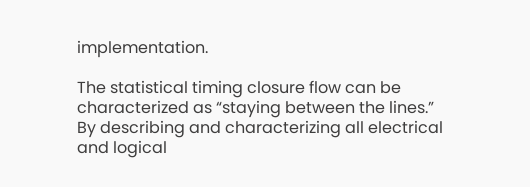implementation.

The statistical timing closure flow can be characterized as “staying between the lines.” By describing and characterizing all electrical and logical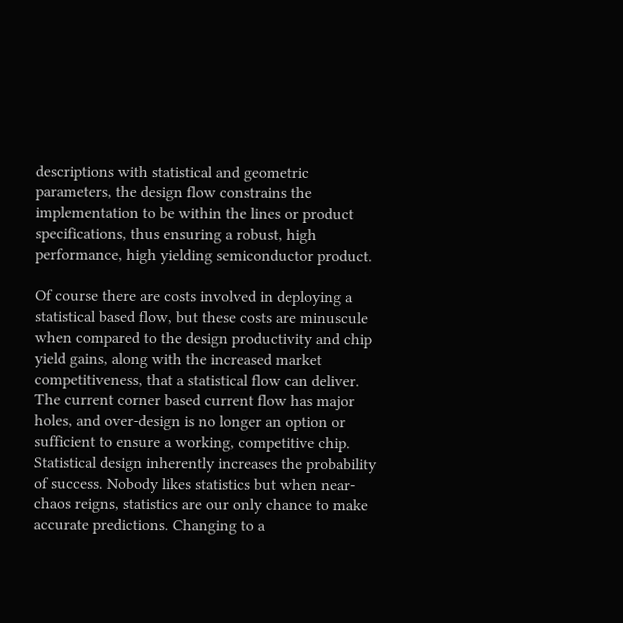descriptions with statistical and geometric parameters, the design flow constrains the implementation to be within the lines or product specifications, thus ensuring a robust, high performance, high yielding semiconductor product.

Of course there are costs involved in deploying a statistical based flow, but these costs are minuscule when compared to the design productivity and chip yield gains, along with the increased market competitiveness, that a statistical flow can deliver. The current corner based current flow has major holes, and over-design is no longer an option or sufficient to ensure a working, competitive chip. Statistical design inherently increases the probability of success. Nobody likes statistics but when near-chaos reigns, statistics are our only chance to make accurate predictions. Changing to a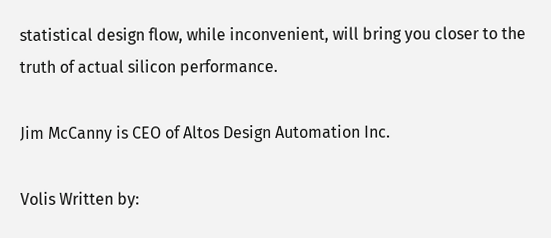statistical design flow, while inconvenient, will bring you closer to the truth of actual silicon performance.

Jim McCanny is CEO of Altos Design Automation Inc.

Volis Written by: